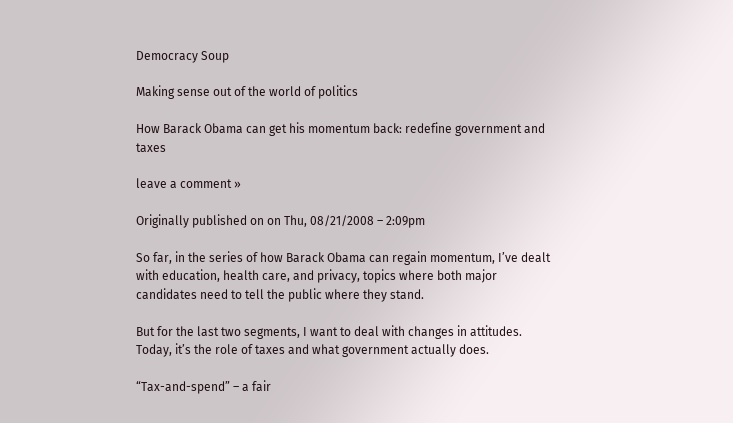Democracy Soup

Making sense out of the world of politics

How Barack Obama can get his momentum back: redefine government and taxes

leave a comment »

Originally published on on Thu, 08/21/2008 – 2:09pm

So far, in the series of how Barack Obama can regain momentum, I’ve dealt with education, health care, and privacy, topics where both major candidates need to tell the public where they stand.

But for the last two segments, I want to deal with changes in attitudes. Today, it’s the role of taxes and what government actually does.

“Tax-and-spend” – a fair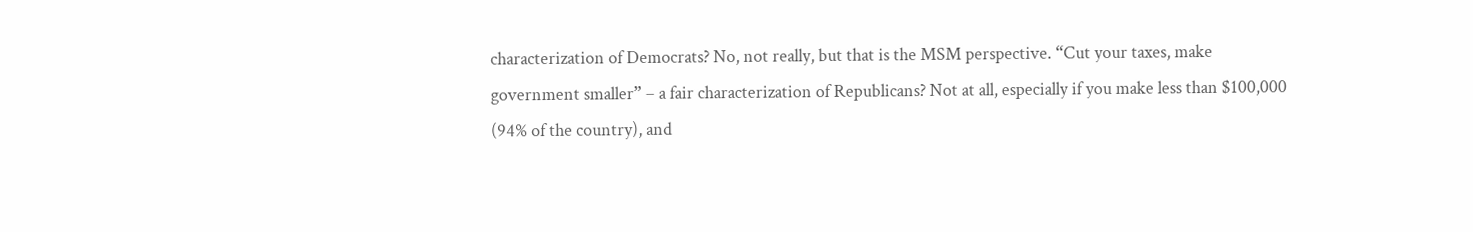characterization of Democrats? No, not really, but that is the MSM perspective. “Cut your taxes, make government smaller” – a fair characterization of Republicans? Not at all, especially if you make less than $100,000 (94% of the country), and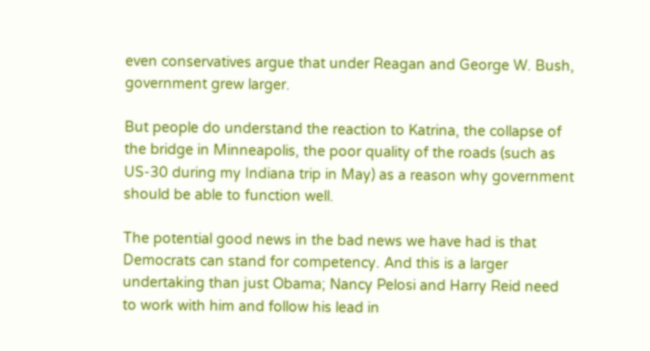even conservatives argue that under Reagan and George W. Bush, government grew larger.

But people do understand the reaction to Katrina, the collapse of the bridge in Minneapolis, the poor quality of the roads (such as US-30 during my Indiana trip in May) as a reason why government should be able to function well.

The potential good news in the bad news we have had is that Democrats can stand for competency. And this is a larger undertaking than just Obama; Nancy Pelosi and Harry Reid need to work with him and follow his lead in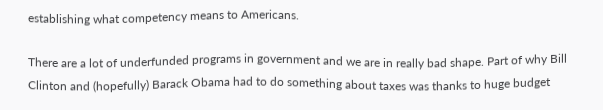establishing what competency means to Americans.

There are a lot of underfunded programs in government and we are in really bad shape. Part of why Bill Clinton and (hopefully) Barack Obama had to do something about taxes was thanks to huge budget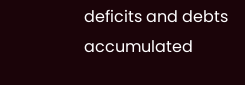deficits and debts accumulated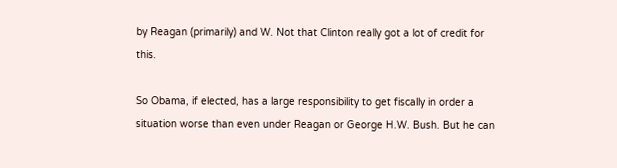by Reagan (primarily) and W. Not that Clinton really got a lot of credit for this.

So Obama, if elected, has a large responsibility to get fiscally in order a situation worse than even under Reagan or George H.W. Bush. But he can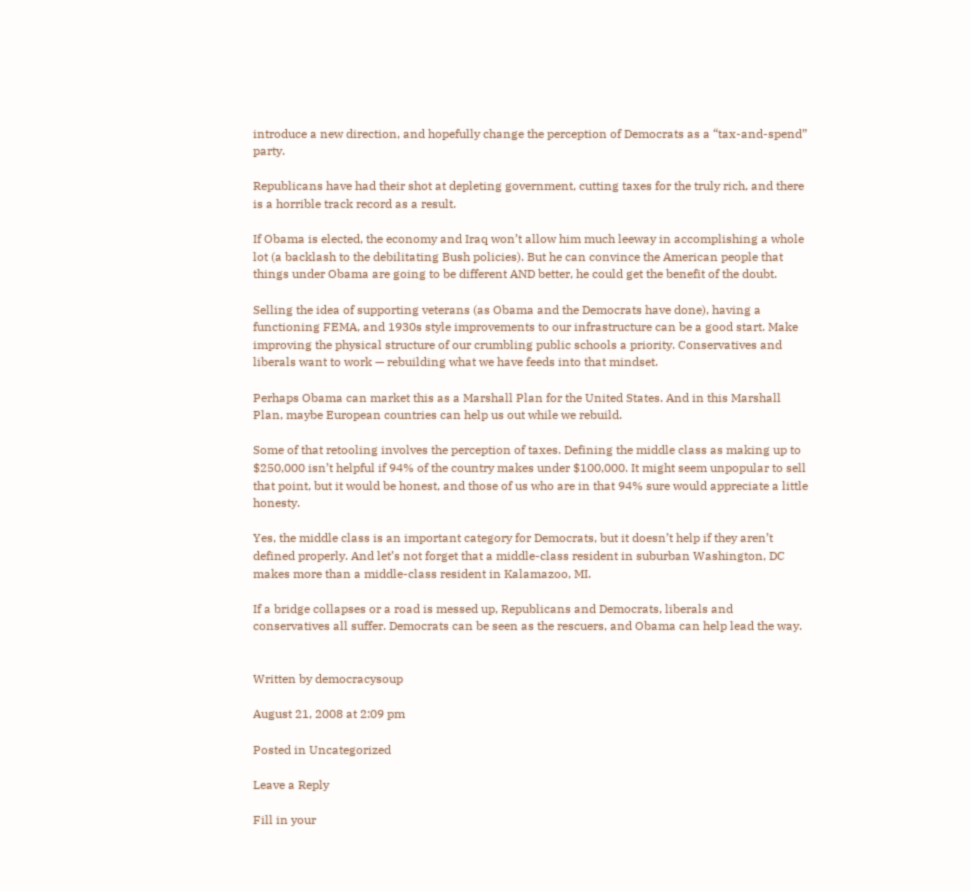introduce a new direction, and hopefully change the perception of Democrats as a “tax-and-spend” party.

Republicans have had their shot at depleting government, cutting taxes for the truly rich, and there is a horrible track record as a result.

If Obama is elected, the economy and Iraq won’t allow him much leeway in accomplishing a whole lot (a backlash to the debilitating Bush policies). But he can convince the American people that things under Obama are going to be different AND better, he could get the benefit of the doubt.

Selling the idea of supporting veterans (as Obama and the Democrats have done), having a functioning FEMA, and 1930s style improvements to our infrastructure can be a good start. Make improving the physical structure of our crumbling public schools a priority. Conservatives and liberals want to work — rebuilding what we have feeds into that mindset.

Perhaps Obama can market this as a Marshall Plan for the United States. And in this Marshall Plan, maybe European countries can help us out while we rebuild.

Some of that retooling involves the perception of taxes. Defining the middle class as making up to $250,000 isn’t helpful if 94% of the country makes under $100,000. It might seem unpopular to sell that point, but it would be honest, and those of us who are in that 94% sure would appreciate a little honesty.

Yes, the middle class is an important category for Democrats, but it doesn’t help if they aren’t defined properly. And let’s not forget that a middle-class resident in suburban Washington, DC makes more than a middle-class resident in Kalamazoo, MI.

If a bridge collapses or a road is messed up, Republicans and Democrats, liberals and conservatives all suffer. Democrats can be seen as the rescuers, and Obama can help lead the way.


Written by democracysoup

August 21, 2008 at 2:09 pm

Posted in Uncategorized

Leave a Reply

Fill in your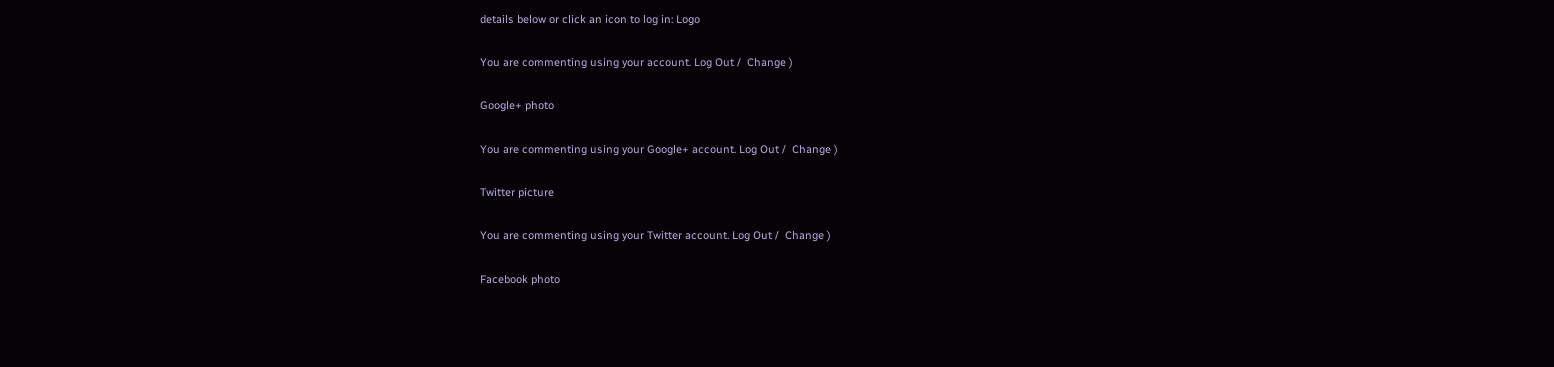details below or click an icon to log in: Logo

You are commenting using your account. Log Out /  Change )

Google+ photo

You are commenting using your Google+ account. Log Out /  Change )

Twitter picture

You are commenting using your Twitter account. Log Out /  Change )

Facebook photo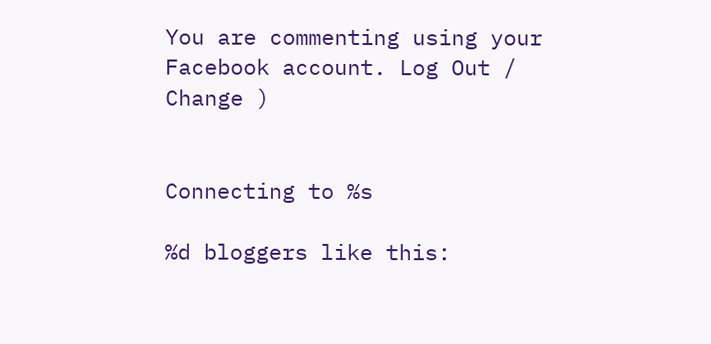You are commenting using your Facebook account. Log Out /  Change )


Connecting to %s

%d bloggers like this: